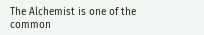The Alchemist is one of the common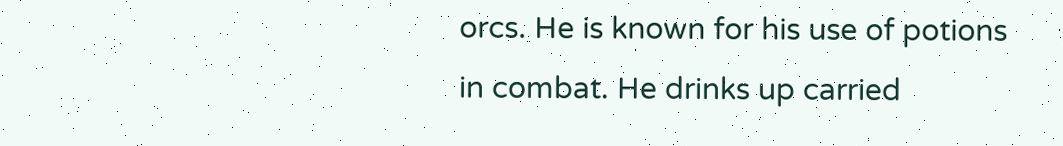orcs. He is known for his use of potions in combat. He drinks up carried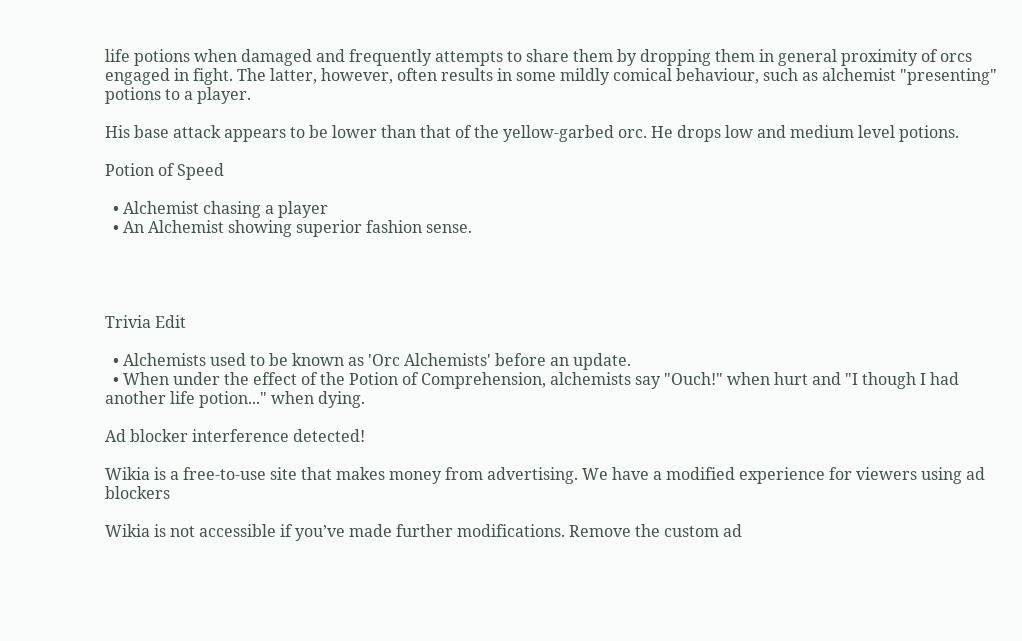life potions when damaged and frequently attempts to share them by dropping them in general proximity of orcs engaged in fight. The latter, however, often results in some mildly comical behaviour, such as alchemist "presenting" potions to a player.

His base attack appears to be lower than that of the yellow-garbed orc. He drops low and medium level potions.

Potion of Speed

  • Alchemist chasing a player
  • An Alchemist showing superior fashion sense.




Trivia Edit

  • Alchemists used to be known as 'Orc Alchemists' before an update.
  • When under the effect of the Potion of Comprehension, alchemists say "Ouch!" when hurt and "I though I had another life potion..." when dying.

Ad blocker interference detected!

Wikia is a free-to-use site that makes money from advertising. We have a modified experience for viewers using ad blockers

Wikia is not accessible if you’ve made further modifications. Remove the custom ad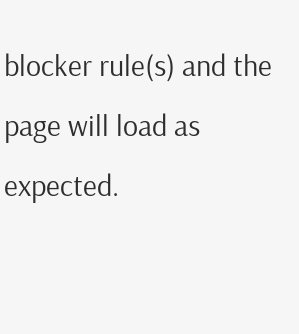blocker rule(s) and the page will load as expected.